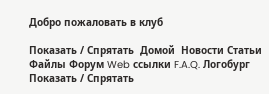Добро пожаловать в клуб

Показать / Спрятать  Домой  Новости Статьи Файлы Форум Web ссылки F.A.Q. Логобург    Показать / Спрятать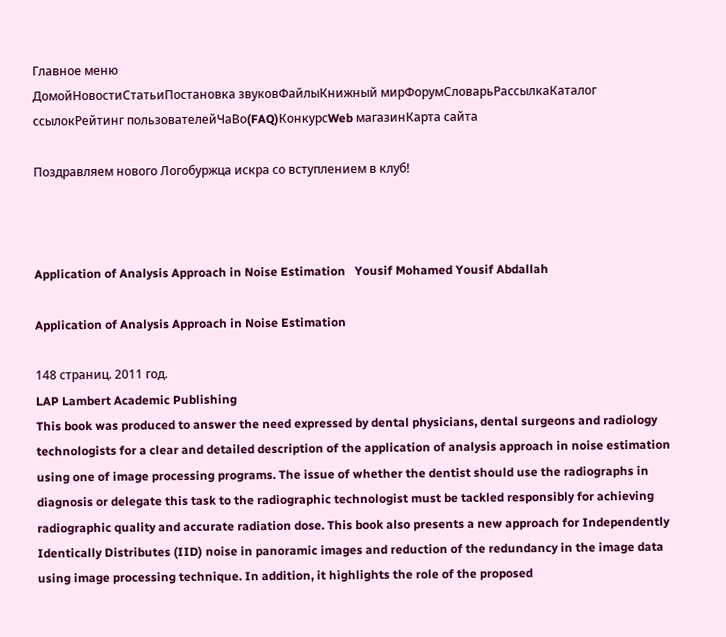Главное меню
ДомойНовостиСтатьиПостановка звуковФайлыКнижный мирФорумСловарьРассылкаКаталог ссылокРейтинг пользователейЧаВо(FAQ)КонкурсWeb магазинКарта сайта

Поздравляем нового Логобуржца искра со вступлением в клуб!



Application of Analysis Approach in Noise Estimation   Yousif Mohamed Yousif Abdallah

Application of Analysis Approach in Noise Estimation

148 страниц. 2011 год.
LAP Lambert Academic Publishing
This book was produced to answer the need expressed by dental physicians, dental surgeons and radiology technologists for a clear and detailed description of the application of analysis approach in noise estimation using one of image processing programs. The issue of whether the dentist should use the radiographs in diagnosis or delegate this task to the radiographic technologist must be tackled responsibly for achieving radiographic quality and accurate radiation dose. This book also presents a new approach for Independently Identically Distributes (IID) noise in panoramic images and reduction of the redundancy in the image data using image processing technique. In addition, it highlights the role of the proposed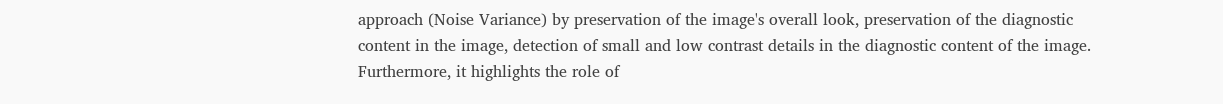approach (Noise Variance) by preservation of the image's overall look, preservation of the diagnostic content in the image, detection of small and low contrast details in the diagnostic content of the image. Furthermore, it highlights the role of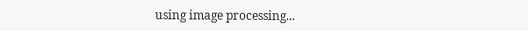using image processing...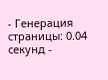- Генерация страницы: 0.04 секунд -